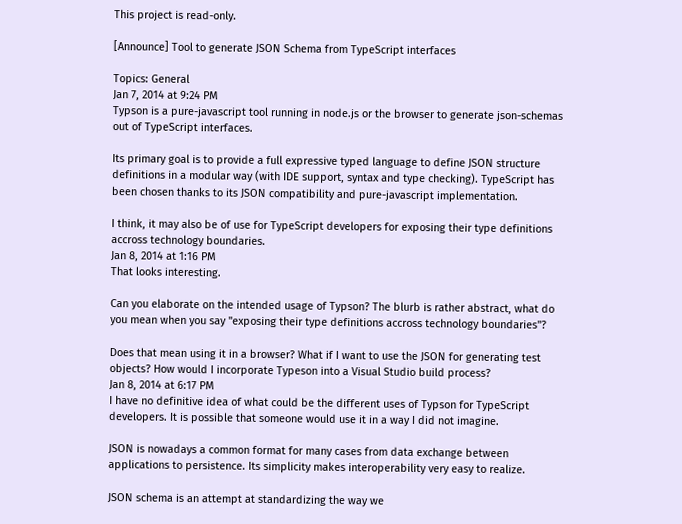This project is read-only.

[Announce] Tool to generate JSON Schema from TypeScript interfaces

Topics: General
Jan 7, 2014 at 9:24 PM
Typson is a pure-javascript tool running in node.js or the browser to generate json-schemas out of TypeScript interfaces.

Its primary goal is to provide a full expressive typed language to define JSON structure definitions in a modular way (with IDE support, syntax and type checking). TypeScript has been chosen thanks to its JSON compatibility and pure-javascript implementation.

I think, it may also be of use for TypeScript developers for exposing their type definitions accross technology boundaries.
Jan 8, 2014 at 1:16 PM
That looks interesting.

Can you elaborate on the intended usage of Typson? The blurb is rather abstract, what do you mean when you say "exposing their type definitions accross technology boundaries"?

Does that mean using it in a browser? What if I want to use the JSON for generating test objects? How would I incorporate Typeson into a Visual Studio build process?
Jan 8, 2014 at 6:17 PM
I have no definitive idea of what could be the different uses of Typson for TypeScript developers. It is possible that someone would use it in a way I did not imagine.

JSON is nowadays a common format for many cases from data exchange between applications to persistence. Its simplicity makes interoperability very easy to realize.

JSON schema is an attempt at standardizing the way we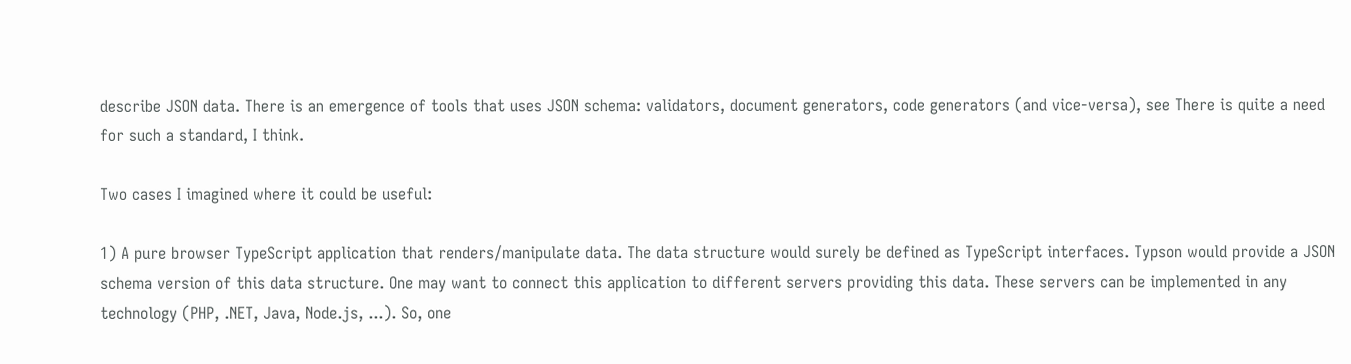describe JSON data. There is an emergence of tools that uses JSON schema: validators, document generators, code generators (and vice-versa), see There is quite a need for such a standard, I think.

Two cases I imagined where it could be useful:

1) A pure browser TypeScript application that renders/manipulate data. The data structure would surely be defined as TypeScript interfaces. Typson would provide a JSON schema version of this data structure. One may want to connect this application to different servers providing this data. These servers can be implemented in any technology (PHP, .NET, Java, Node.js, ...). So, one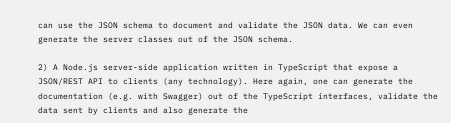can use the JSON schema to document and validate the JSON data. We can even generate the server classes out of the JSON schema.

2) A Node.js server-side application written in TypeScript that expose a JSON/REST API to clients (any technology). Here again, one can generate the documentation (e.g. with Swagger) out of the TypeScript interfaces, validate the data sent by clients and also generate the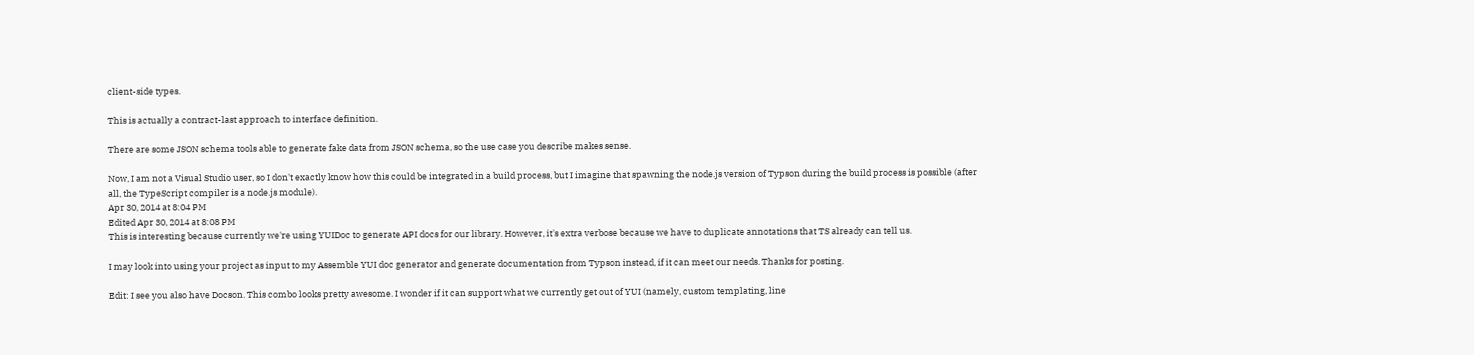client-side types.

This is actually a contract-last approach to interface definition.

There are some JSON schema tools able to generate fake data from JSON schema, so the use case you describe makes sense.

Now, I am not a Visual Studio user, so I don't exactly know how this could be integrated in a build process, but I imagine that spawning the node.js version of Typson during the build process is possible (after all, the TypeScript compiler is a node.js module).
Apr 30, 2014 at 8:04 PM
Edited Apr 30, 2014 at 8:08 PM
This is interesting because currently we're using YUIDoc to generate API docs for our library. However, it's extra verbose because we have to duplicate annotations that TS already can tell us.

I may look into using your project as input to my Assemble YUI doc generator and generate documentation from Typson instead, if it can meet our needs. Thanks for posting.

Edit: I see you also have Docson. This combo looks pretty awesome. I wonder if it can support what we currently get out of YUI (namely, custom templating, line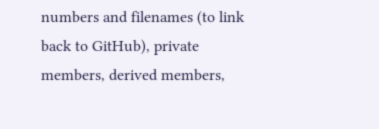numbers and filenames (to link back to GitHub), private members, derived members,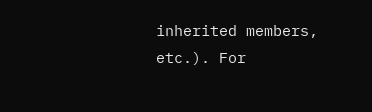inherited members, etc.). For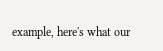example, here's what our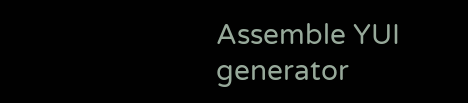Assemble YUI generator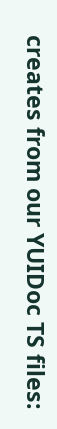creates from our YUIDoc TS files: